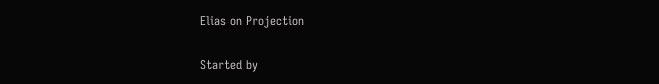Elias on Projection

Started by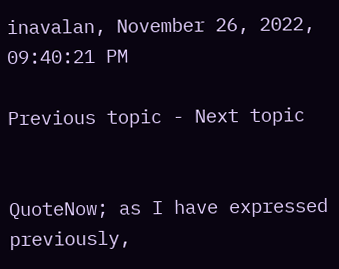inavalan, November 26, 2022, 09:40:21 PM

Previous topic - Next topic


QuoteNow; as I have expressed previously,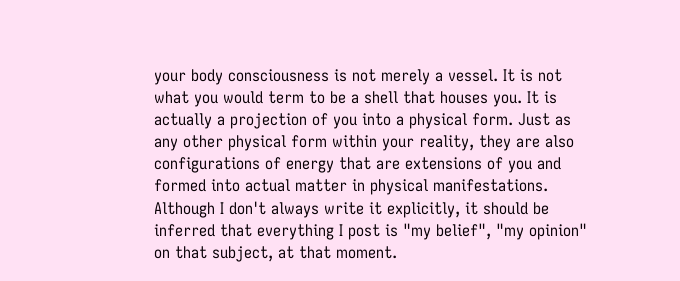your body consciousness is not merely a vessel. It is not what you would term to be a shell that houses you. It is actually a projection of you into a physical form. Just as any other physical form within your reality, they are also configurations of energy that are extensions of you and formed into actual matter in physical manifestations.
Although I don't always write it explicitly, it should be inferred that everything I post is "my belief", "my opinion" on that subject, at that moment.